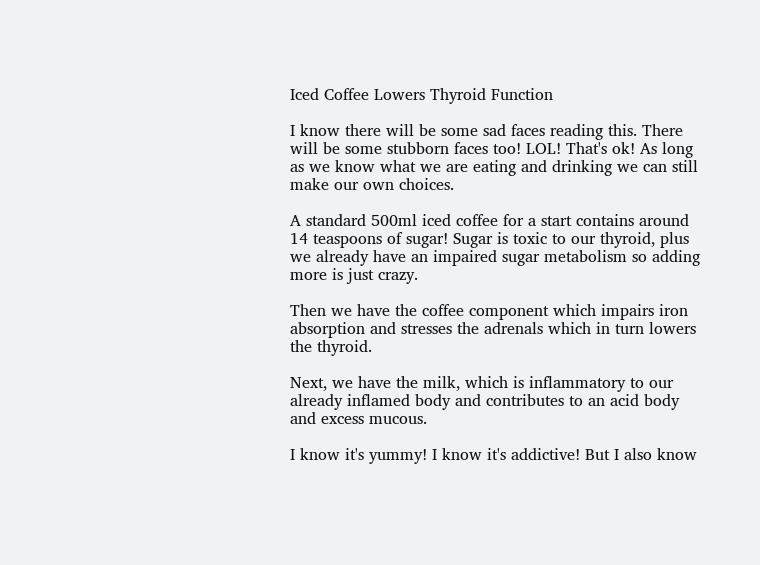Iced Coffee Lowers Thyroid Function

I know there will be some sad faces reading this. There will be some stubborn faces too! LOL! That's ok! As long as we know what we are eating and drinking we can still make our own choices.

A standard 500ml iced coffee for a start contains around 14 teaspoons of sugar! Sugar is toxic to our thyroid, plus we already have an impaired sugar metabolism so adding more is just crazy.

Then we have the coffee component which impairs iron absorption and stresses the adrenals which in turn lowers the thyroid.

Next, we have the milk, which is inflammatory to our already inflamed body and contributes to an acid body and excess mucous.

I know it's yummy! I know it's addictive! But I also know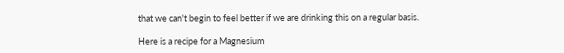that we can't begin to feel better if we are drinking this on a regular basis.

Here is a recipe for a Magnesium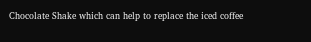Chocolate Shake which can help to replace the iced coffee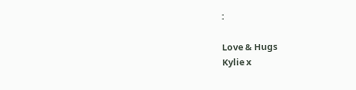:

Love & Hugs
Kylie x